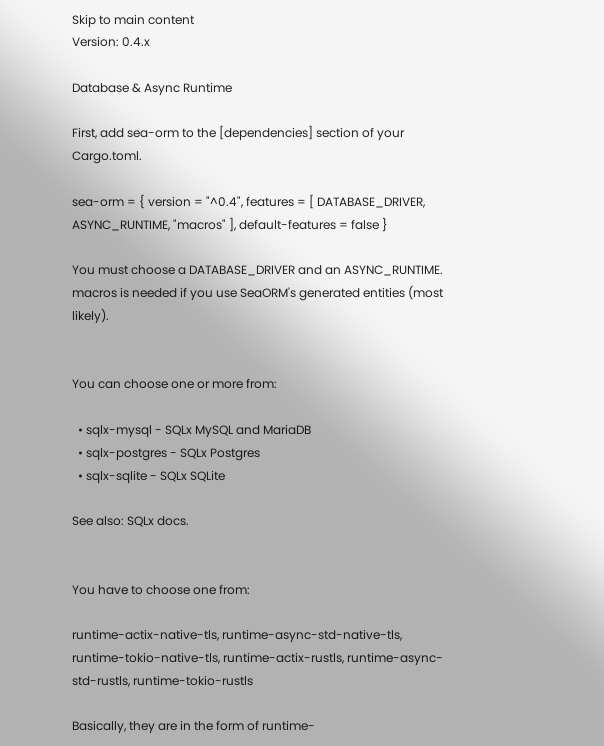Skip to main content
Version: 0.4.x

Database & Async Runtime

First, add sea-orm to the [dependencies] section of your Cargo.toml.

sea-orm = { version = "^0.4", features = [ DATABASE_DRIVER, ASYNC_RUNTIME, "macros" ], default-features = false }

You must choose a DATABASE_DRIVER and an ASYNC_RUNTIME. macros is needed if you use SeaORM's generated entities (most likely).


You can choose one or more from:

  • sqlx-mysql - SQLx MySQL and MariaDB
  • sqlx-postgres - SQLx Postgres
  • sqlx-sqlite - SQLx SQLite

See also: SQLx docs.


You have to choose one from:

runtime-actix-native-tls, runtime-async-std-native-tls, runtime-tokio-native-tls, runtime-actix-rustls, runtime-async-std-rustls, runtime-tokio-rustls

Basically, they are in the form of runtime-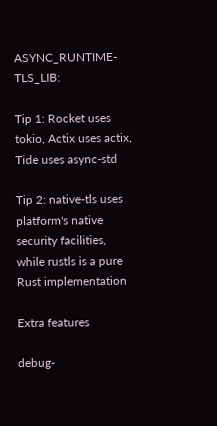ASYNC_RUNTIME-TLS_LIB:

Tip 1: Rocket uses tokio, Actix uses actix, Tide uses async-std

Tip 2: native-tls uses platform's native security facilities, while rustls is a pure Rust implementation

Extra features

debug-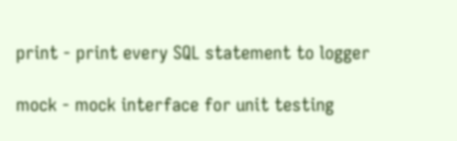print - print every SQL statement to logger

mock - mock interface for unit testing